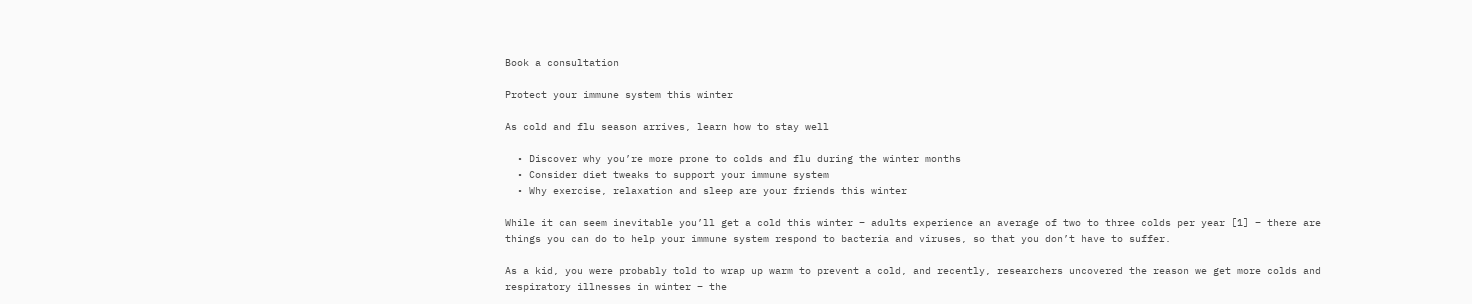Book a consultation

Protect your immune system this winter

As cold and flu season arrives, learn how to stay well

  • Discover why you’re more prone to colds and flu during the winter months
  • Consider diet tweaks to support your immune system
  • Why exercise, relaxation and sleep are your friends this winter

While it can seem inevitable you’ll get a cold this winter – adults experience an average of two to three colds per year [1] – there are things you can do to help your immune system respond to bacteria and viruses, so that you don’t have to suffer.

As a kid, you were probably told to wrap up warm to prevent a cold, and recently, researchers uncovered the reason we get more colds and respiratory illnesses in winter – the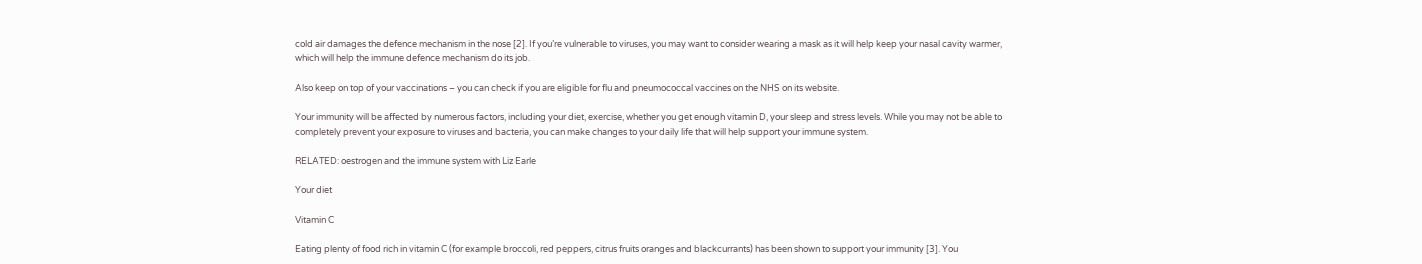cold air damages the defence mechanism in the nose [2]. If you’re vulnerable to viruses, you may want to consider wearing a mask as it will help keep your nasal cavity warmer, which will help the immune defence mechanism do its job.

Also keep on top of your vaccinations – you can check if you are eligible for flu and pneumococcal vaccines on the NHS on its website.

Your immunity will be affected by numerous factors, including your diet, exercise, whether you get enough vitamin D, your sleep and stress levels. While you may not be able to completely prevent your exposure to viruses and bacteria, you can make changes to your daily life that will help support your immune system.

RELATED: oestrogen and the immune system with Liz Earle

Your diet

Vitamin C

Eating plenty of food rich in vitamin C (for example broccoli, red peppers, citrus fruits oranges and blackcurrants) has been shown to support your immunity [3]. You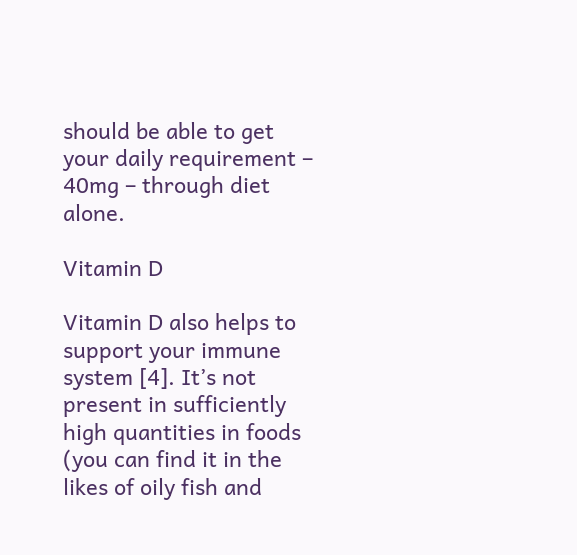should be able to get your daily requirement – 40mg – through diet alone.

Vitamin D

Vitamin D also helps to support your immune system [4]. It’s not present in sufficiently high quantities in foods (you can find it in the likes of oily fish and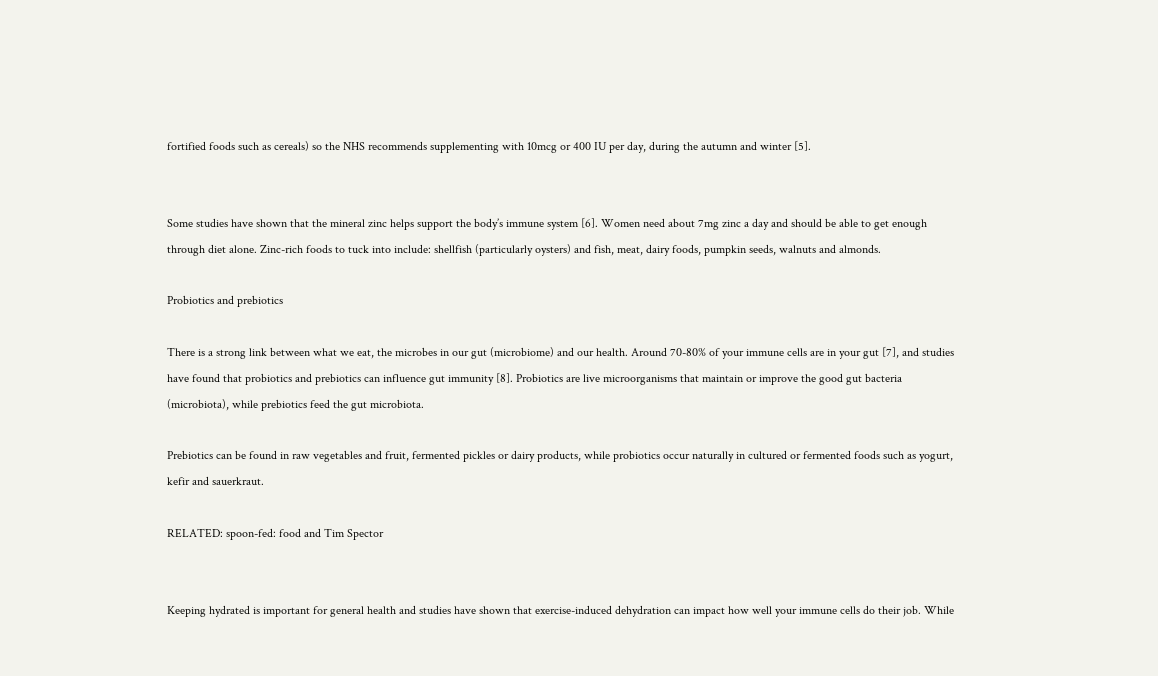fortified foods such as cereals) so the NHS recommends supplementing with 10mcg or 400 IU per day, during the autumn and winter [5].


Some studies have shown that the mineral zinc helps support the body’s immune system [6]. Women need about 7mg zinc a day and should be able to get enough through diet alone. Zinc-rich foods to tuck into include: shellfish (particularly oysters) and fish, meat, dairy foods, pumpkin seeds, walnuts and almonds.

Probiotics and prebiotics

There is a strong link between what we eat, the microbes in our gut (microbiome) and our health. Around 70-80% of your immune cells are in your gut [7], and studies have found that probiotics and prebiotics can influence gut immunity [8]. Probiotics are live microorganisms that maintain or improve the good gut bacteria (microbiota), while prebiotics feed the gut microbiota.

Prebiotics can be found in raw vegetables and fruit, fermented pickles or dairy products, while probiotics occur naturally in cultured or fermented foods such as yogurt, kefir and sauerkraut.

RELATED: spoon-fed: food and Tim Spector


Keeping hydrated is important for general health and studies have shown that exercise-induced dehydration can impact how well your immune cells do their job. While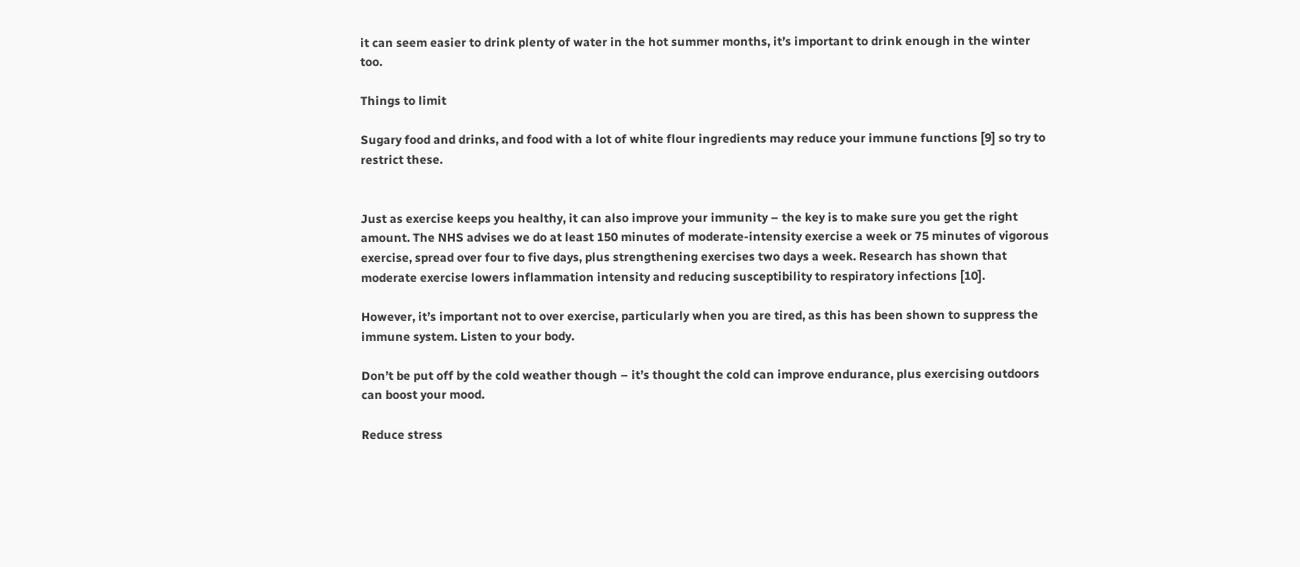it can seem easier to drink plenty of water in the hot summer months, it’s important to drink enough in the winter too.

Things to limit

Sugary food and drinks, and food with a lot of white flour ingredients may reduce your immune functions [9] so try to restrict these.


Just as exercise keeps you healthy, it can also improve your immunity – the key is to make sure you get the right amount. The NHS advises we do at least 150 minutes of moderate-intensity exercise a week or 75 minutes of vigorous exercise, spread over four to five days, plus strengthening exercises two days a week. Research has shown that moderate exercise lowers inflammation intensity and reducing susceptibility to respiratory infections [10].

However, it’s important not to over exercise, particularly when you are tired, as this has been shown to suppress the immune system. Listen to your body.

Don’t be put off by the cold weather though – it’s thought the cold can improve endurance, plus exercising outdoors can boost your mood.

Reduce stress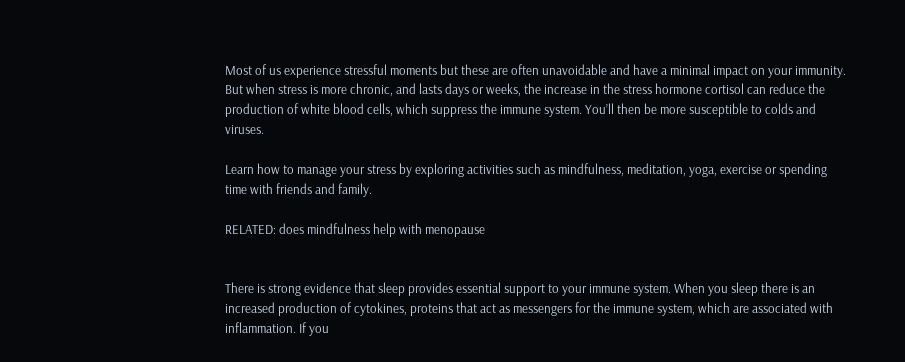Most of us experience stressful moments but these are often unavoidable and have a minimal impact on your immunity. But when stress is more chronic, and lasts days or weeks, the increase in the stress hormone cortisol can reduce the production of white blood cells, which suppress the immune system. You’ll then be more susceptible to colds and viruses.

Learn how to manage your stress by exploring activities such as mindfulness, meditation, yoga, exercise or spending time with friends and family.

RELATED: does mindfulness help with menopause


There is strong evidence that sleep provides essential support to your immune system. When you sleep there is an increased production of cytokines, proteins that act as messengers for the immune system, which are associated with inflammation. If you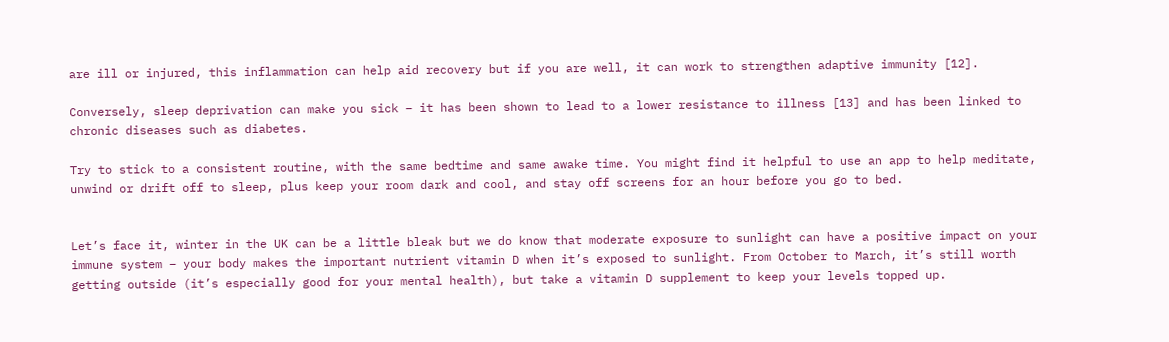are ill or injured, this inflammation can help aid recovery but if you are well, it can work to strengthen adaptive immunity [12].

Conversely, sleep deprivation can make you sick – it has been shown to lead to a lower resistance to illness [13] and has been linked to chronic diseases such as diabetes.

Try to stick to a consistent routine, with the same bedtime and same awake time. You might find it helpful to use an app to help meditate, unwind or drift off to sleep, plus keep your room dark and cool, and stay off screens for an hour before you go to bed.


Let’s face it, winter in the UK can be a little bleak but we do know that moderate exposure to sunlight can have a positive impact on your immune system – your body makes the important nutrient vitamin D when it’s exposed to sunlight. From October to March, it’s still worth getting outside (it’s especially good for your mental health), but take a vitamin D supplement to keep your levels topped up.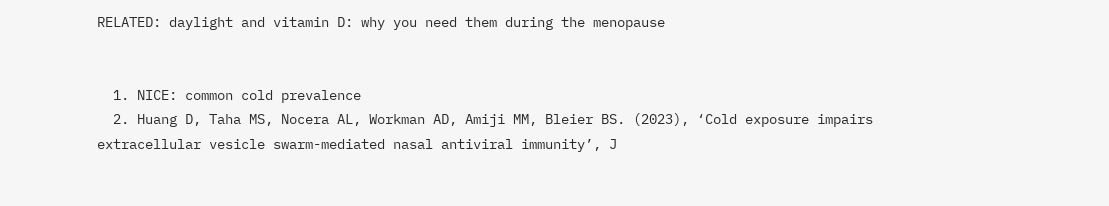RELATED: daylight and vitamin D: why you need them during the menopause


  1. NICE: common cold prevalence
  2. Huang D, Taha MS, Nocera AL, Workman AD, Amiji MM, Bleier BS. (2023), ‘Cold exposure impairs extracellular vesicle swarm-mediated nasal antiviral immunity’, J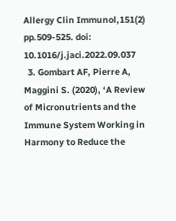Allergy Clin Immunol,151(2) pp.509-525. doi: 10.1016/j.jaci.2022.09.037
  3. Gombart AF, Pierre A, Maggini S. (2020), ‘A Review of Micronutrients and the Immune System Working in Harmony to Reduce the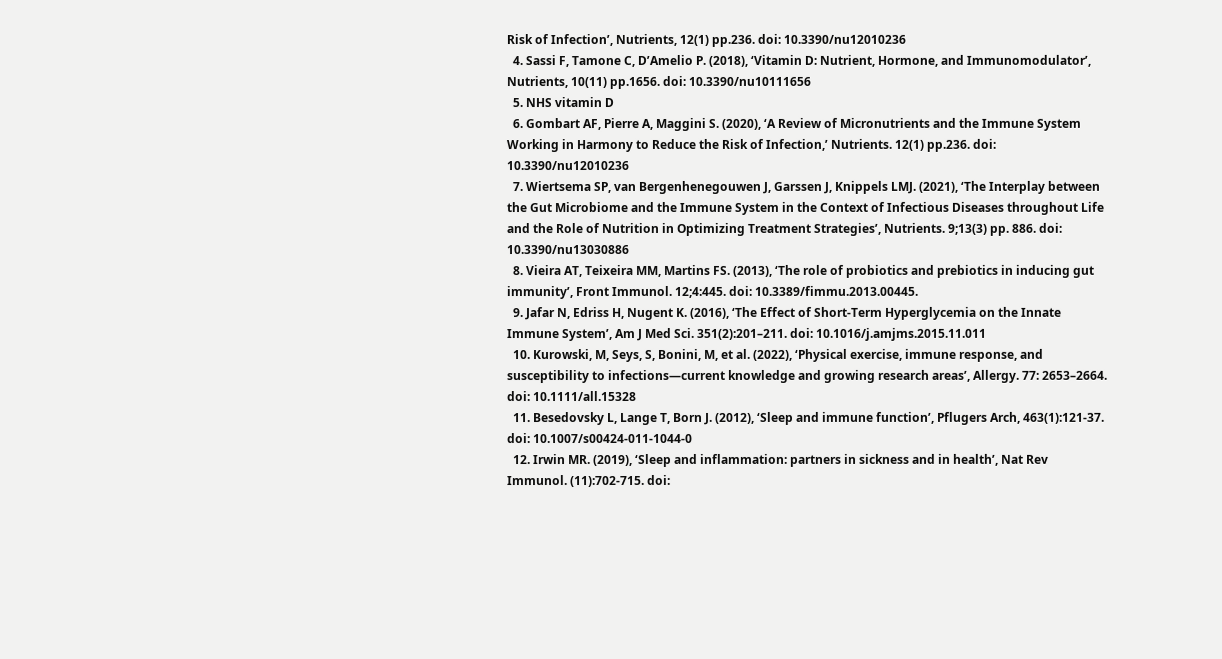Risk of Infection’, Nutrients, 12(1) pp.236. doi: 10.3390/nu12010236
  4. Sassi F, Tamone C, D’Amelio P. (2018), ‘Vitamin D: Nutrient, Hormone, and Immunomodulator’, Nutrients, 10(11) pp.1656. doi: 10.3390/nu10111656
  5. NHS vitamin D
  6. Gombart AF, Pierre A, Maggini S. (2020), ‘A Review of Micronutrients and the Immune System Working in Harmony to Reduce the Risk of Infection,’ Nutrients. 12(1) pp.236. doi: 10.3390/nu12010236
  7. Wiertsema SP, van Bergenhenegouwen J, Garssen J, Knippels LMJ. (2021), ‘The Interplay between the Gut Microbiome and the Immune System in the Context of Infectious Diseases throughout Life and the Role of Nutrition in Optimizing Treatment Strategies’, Nutrients. 9;13(3) pp. 886. doi: 10.3390/nu13030886
  8. Vieira AT, Teixeira MM, Martins FS. (2013), ‘The role of probiotics and prebiotics in inducing gut immunity’, Front Immunol. 12;4:445. doi: 10.3389/fimmu.2013.00445.
  9. Jafar N, Edriss H, Nugent K. (2016), ‘The Effect of Short-Term Hyperglycemia on the Innate Immune System’, Am J Med Sci. 351(2):201–211. doi: 10.1016/j.amjms.2015.11.011
  10. Kurowski, M, Seys, S, Bonini, M, et al. (2022), ‘Physical exercise, immune response, and susceptibility to infections—current knowledge and growing research areas’, Allergy. 77: 2653–2664. doi: 10.1111/all.15328
  11. Besedovsky L, Lange T, Born J. (2012), ‘Sleep and immune function’, Pflugers Arch, 463(1):121-37. doi: 10.1007/s00424-011-1044-0
  12. Irwin MR. (2019), ‘Sleep and inflammation: partners in sickness and in health’, Nat Rev Immunol. (11):702-715. doi: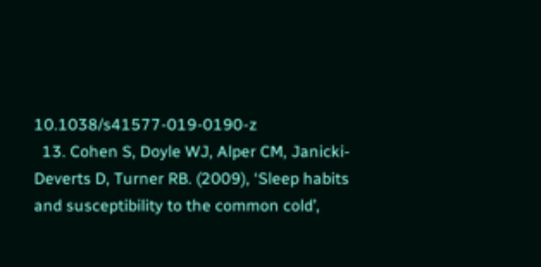10.1038/s41577-019-0190-z
  13. Cohen S, Doyle WJ, Alper CM, Janicki-Deverts D, Turner RB. (2009), ‘Sleep habits and susceptibility to the common cold’,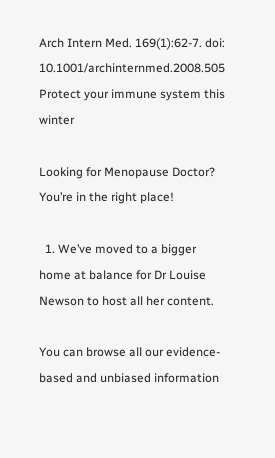Arch Intern Med. 169(1):62-7. doi: 10.1001/archinternmed.2008.505
Protect your immune system this winter

Looking for Menopause Doctor? You’re in the right place!

  1. We’ve moved to a bigger home at balance for Dr Louise Newson to host all her content.

You can browse all our evidence-based and unbiased information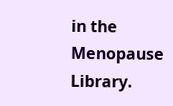in the Menopause Library.